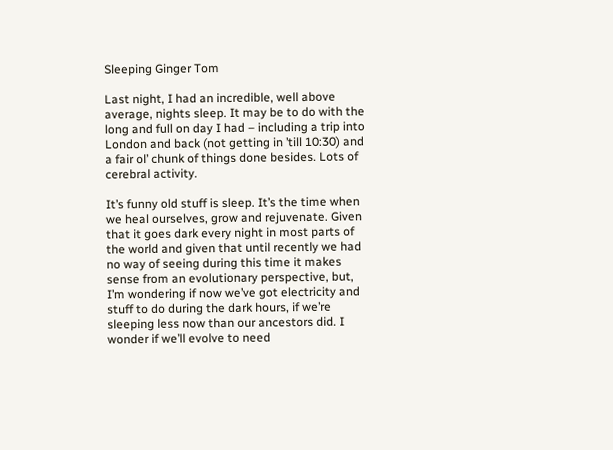Sleeping Ginger Tom

Last night, I had an incredible, well above average, nights sleep. It may be to do with the long and full on day I had – including a trip into London and back (not getting in ’till 10:30) and a fair ol’ chunk of things done besides. Lots of cerebral activity.

It’s funny old stuff is sleep. It’s the time when we heal ourselves, grow and rejuvenate. Given that it goes dark every night in most parts of the world and given that until recently we had no way of seeing during this time it makes sense from an evolutionary perspective, but, I’m wondering if now we’ve got electricity and stuff to do during the dark hours, if we’re sleeping less now than our ancestors did. I wonder if we’ll evolve to need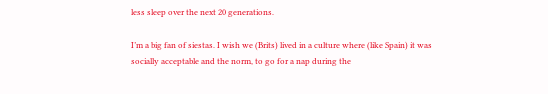less sleep over the next 20 generations.

I’m a big fan of siestas. I wish we (Brits) lived in a culture where (like Spain) it was socially acceptable and the norm, to go for a nap during the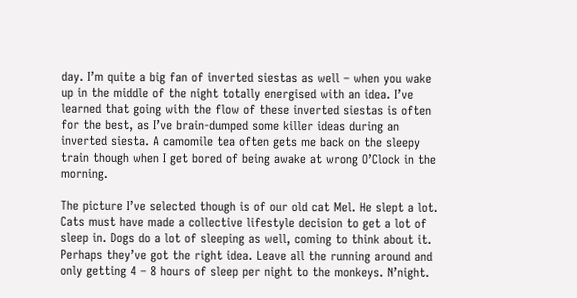day. I’m quite a big fan of inverted siestas as well – when you wake up in the middle of the night totally energised with an idea. I’ve learned that going with the flow of these inverted siestas is often for the best, as I’ve brain-dumped some killer ideas during an inverted siesta. A camomile tea often gets me back on the sleepy train though when I get bored of being awake at wrong O’Clock in the morning.

The picture I’ve selected though is of our old cat Mel. He slept a lot. Cats must have made a collective lifestyle decision to get a lot of sleep in. Dogs do a lot of sleeping as well, coming to think about it. Perhaps they’ve got the right idea. Leave all the running around and only getting 4 – 8 hours of sleep per night to the monkeys. N’night.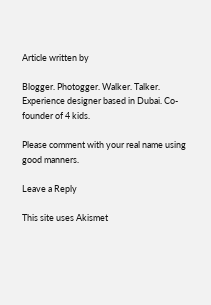Article written by

Blogger. Photogger. Walker. Talker. Experience designer based in Dubai. Co-founder of 4 kids.

Please comment with your real name using good manners.

Leave a Reply

This site uses Akismet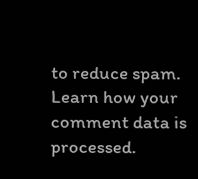to reduce spam. Learn how your comment data is processed.